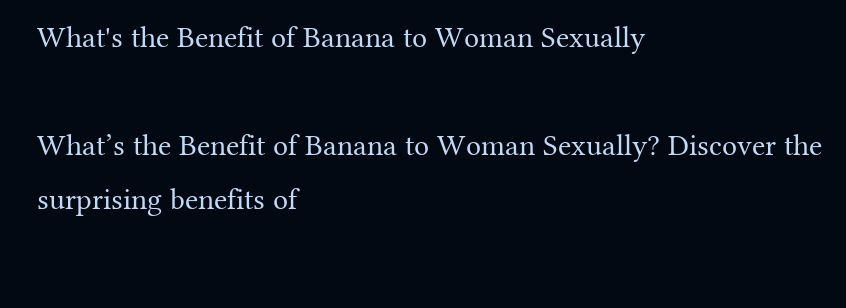What's the Benefit of Banana to Woman Sexually

What’s the Benefit of Banana to Woman Sexually? Discover the surprising benefits of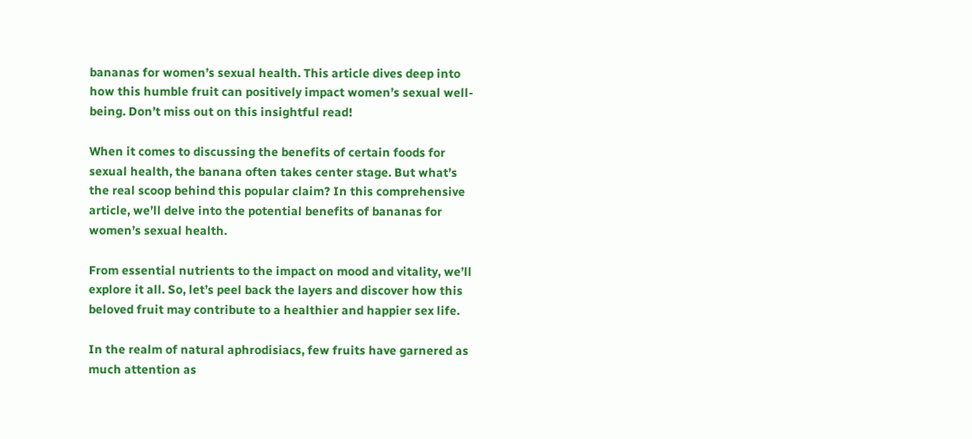bananas for women’s sexual health. This article dives deep into how this humble fruit can positively impact women’s sexual well-being. Don’t miss out on this insightful read!

When it comes to discussing the benefits of certain foods for sexual health, the banana often takes center stage. But what’s the real scoop behind this popular claim? In this comprehensive article, we’ll delve into the potential benefits of bananas for women’s sexual health.

From essential nutrients to the impact on mood and vitality, we’ll explore it all. So, let’s peel back the layers and discover how this beloved fruit may contribute to a healthier and happier sex life.

In the realm of natural aphrodisiacs, few fruits have garnered as much attention as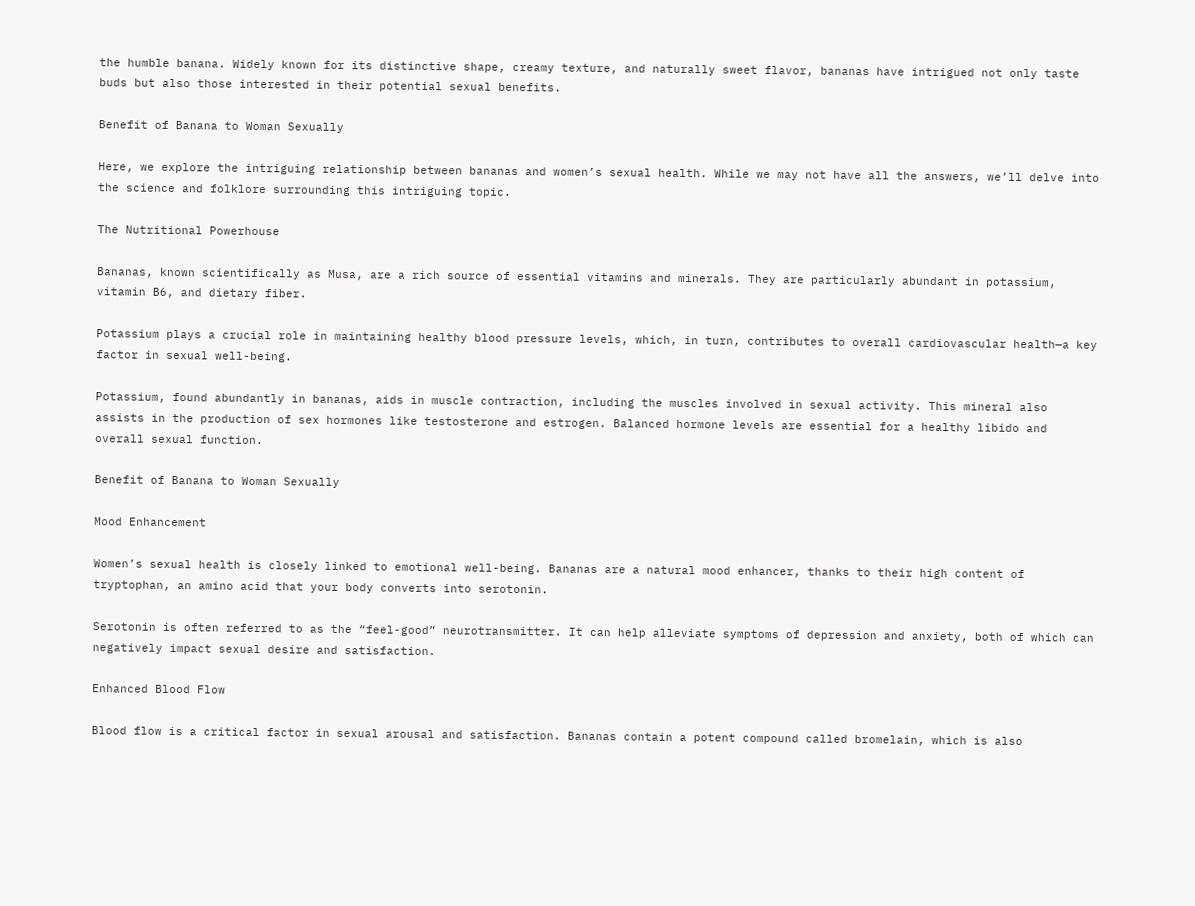the humble banana. Widely known for its distinctive shape, creamy texture, and naturally sweet flavor, bananas have intrigued not only taste buds but also those interested in their potential sexual benefits.

Benefit of Banana to Woman Sexually

Here, we explore the intriguing relationship between bananas and women’s sexual health. While we may not have all the answers, we’ll delve into the science and folklore surrounding this intriguing topic.

The Nutritional Powerhouse

Bananas, known scientifically as Musa, are a rich source of essential vitamins and minerals. They are particularly abundant in potassium, vitamin B6, and dietary fiber.

Potassium plays a crucial role in maintaining healthy blood pressure levels, which, in turn, contributes to overall cardiovascular health—a key factor in sexual well-being.

Potassium, found abundantly in bananas, aids in muscle contraction, including the muscles involved in sexual activity. This mineral also assists in the production of sex hormones like testosterone and estrogen. Balanced hormone levels are essential for a healthy libido and overall sexual function.

Benefit of Banana to Woman Sexually

Mood Enhancement

Women’s sexual health is closely linked to emotional well-being. Bananas are a natural mood enhancer, thanks to their high content of tryptophan, an amino acid that your body converts into serotonin.

Serotonin is often referred to as the “feel-good” neurotransmitter. It can help alleviate symptoms of depression and anxiety, both of which can negatively impact sexual desire and satisfaction.

Enhanced Blood Flow

Blood flow is a critical factor in sexual arousal and satisfaction. Bananas contain a potent compound called bromelain, which is also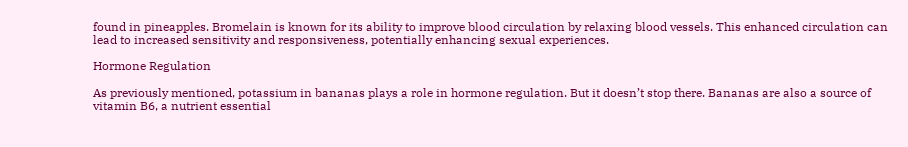found in pineapples. Bromelain is known for its ability to improve blood circulation by relaxing blood vessels. This enhanced circulation can lead to increased sensitivity and responsiveness, potentially enhancing sexual experiences.

Hormone Regulation

As previously mentioned, potassium in bananas plays a role in hormone regulation. But it doesn’t stop there. Bananas are also a source of vitamin B6, a nutrient essential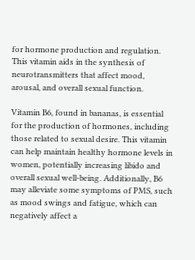for hormone production and regulation. This vitamin aids in the synthesis of neurotransmitters that affect mood, arousal, and overall sexual function.

Vitamin B6, found in bananas, is essential for the production of hormones, including those related to sexual desire. This vitamin can help maintain healthy hormone levels in women, potentially increasing libido and overall sexual well-being. Additionally, B6 may alleviate some symptoms of PMS, such as mood swings and fatigue, which can negatively affect a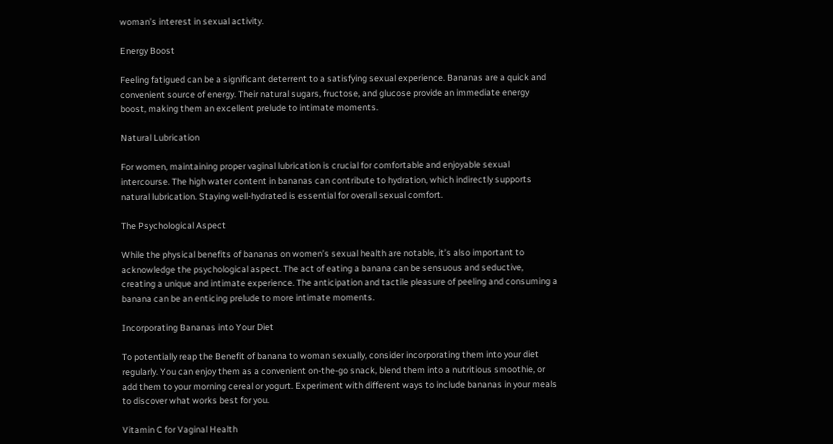woman’s interest in sexual activity.

Energy Boost

Feeling fatigued can be a significant deterrent to a satisfying sexual experience. Bananas are a quick and convenient source of energy. Their natural sugars, fructose, and glucose provide an immediate energy boost, making them an excellent prelude to intimate moments.

Natural Lubrication

For women, maintaining proper vaginal lubrication is crucial for comfortable and enjoyable sexual intercourse. The high water content in bananas can contribute to hydration, which indirectly supports natural lubrication. Staying well-hydrated is essential for overall sexual comfort.

The Psychological Aspect

While the physical benefits of bananas on women’s sexual health are notable, it’s also important to acknowledge the psychological aspect. The act of eating a banana can be sensuous and seductive, creating a unique and intimate experience. The anticipation and tactile pleasure of peeling and consuming a banana can be an enticing prelude to more intimate moments.

Incorporating Bananas into Your Diet

To potentially reap the Benefit of banana to woman sexually, consider incorporating them into your diet regularly. You can enjoy them as a convenient on-the-go snack, blend them into a nutritious smoothie, or add them to your morning cereal or yogurt. Experiment with different ways to include bananas in your meals to discover what works best for you.

Vitamin C for Vaginal Health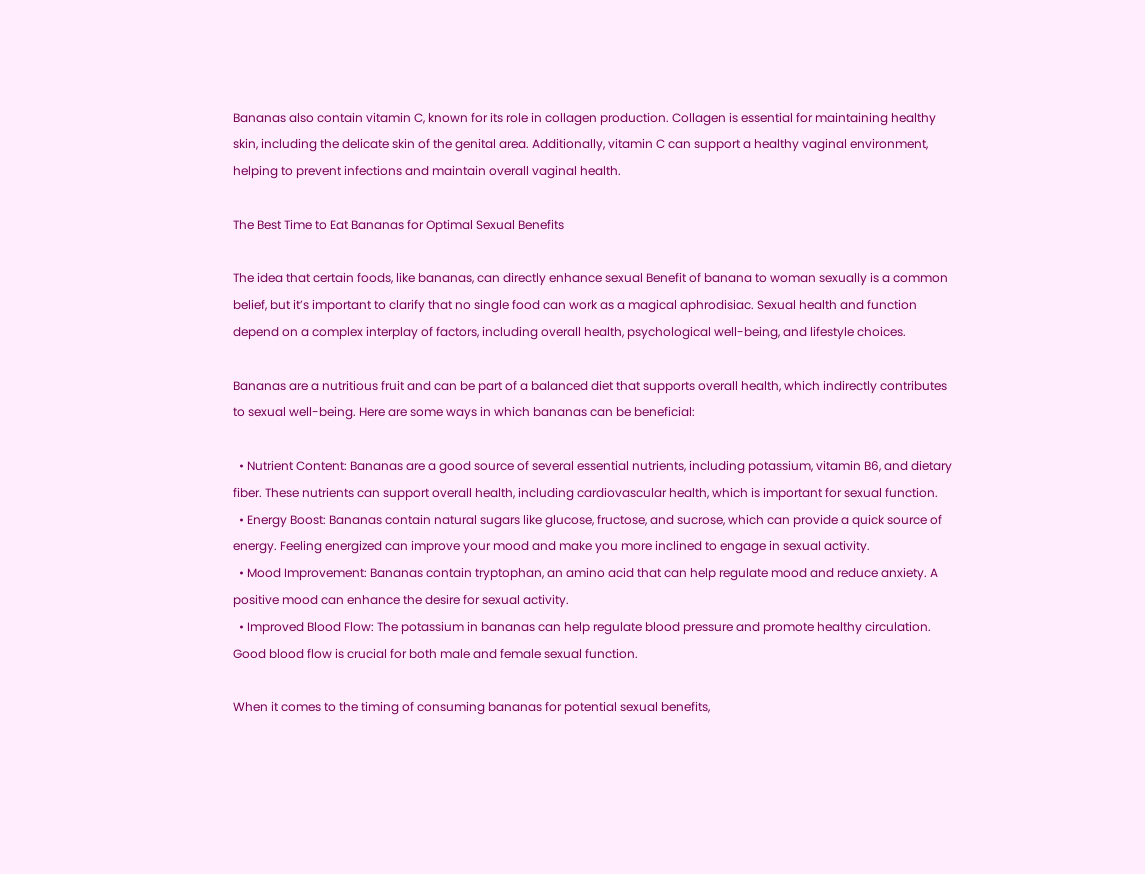Bananas also contain vitamin C, known for its role in collagen production. Collagen is essential for maintaining healthy skin, including the delicate skin of the genital area. Additionally, vitamin C can support a healthy vaginal environment, helping to prevent infections and maintain overall vaginal health.

The Best Time to Eat Bananas for Optimal Sexual Benefits

The idea that certain foods, like bananas, can directly enhance sexual Benefit of banana to woman sexually is a common belief, but it’s important to clarify that no single food can work as a magical aphrodisiac. Sexual health and function depend on a complex interplay of factors, including overall health, psychological well-being, and lifestyle choices.

Bananas are a nutritious fruit and can be part of a balanced diet that supports overall health, which indirectly contributes to sexual well-being. Here are some ways in which bananas can be beneficial:

  • Nutrient Content: Bananas are a good source of several essential nutrients, including potassium, vitamin B6, and dietary fiber. These nutrients can support overall health, including cardiovascular health, which is important for sexual function.
  • Energy Boost: Bananas contain natural sugars like glucose, fructose, and sucrose, which can provide a quick source of energy. Feeling energized can improve your mood and make you more inclined to engage in sexual activity.
  • Mood Improvement: Bananas contain tryptophan, an amino acid that can help regulate mood and reduce anxiety. A positive mood can enhance the desire for sexual activity.
  • Improved Blood Flow: The potassium in bananas can help regulate blood pressure and promote healthy circulation. Good blood flow is crucial for both male and female sexual function.

When it comes to the timing of consuming bananas for potential sexual benefits,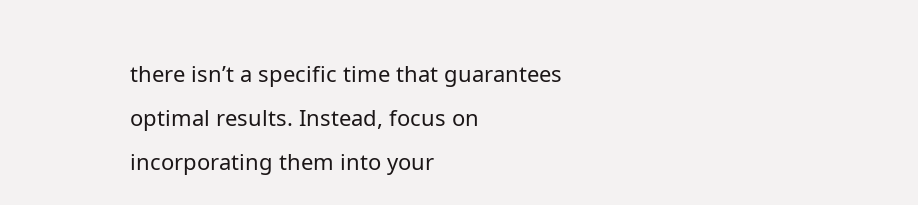there isn’t a specific time that guarantees optimal results. Instead, focus on incorporating them into your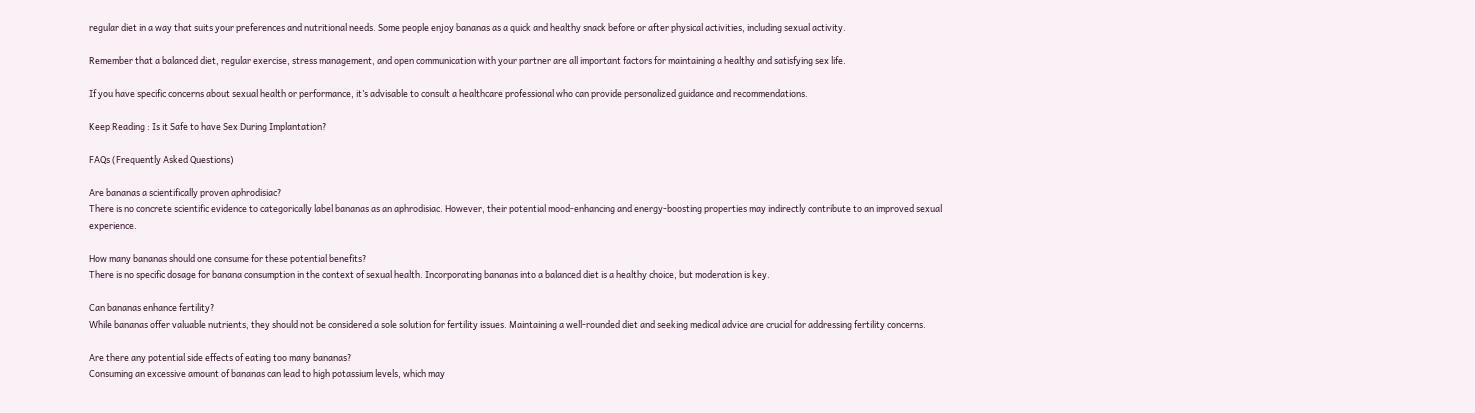regular diet in a way that suits your preferences and nutritional needs. Some people enjoy bananas as a quick and healthy snack before or after physical activities, including sexual activity.

Remember that a balanced diet, regular exercise, stress management, and open communication with your partner are all important factors for maintaining a healthy and satisfying sex life.

If you have specific concerns about sexual health or performance, it’s advisable to consult a healthcare professional who can provide personalized guidance and recommendations.

Keep Reading : Is it Safe to have Sex During Implantation?

FAQs (Frequently Asked Questions)

Are bananas a scientifically proven aphrodisiac?
There is no concrete scientific evidence to categorically label bananas as an aphrodisiac. However, their potential mood-enhancing and energy-boosting properties may indirectly contribute to an improved sexual experience.

How many bananas should one consume for these potential benefits?
There is no specific dosage for banana consumption in the context of sexual health. Incorporating bananas into a balanced diet is a healthy choice, but moderation is key.

Can bananas enhance fertility?
While bananas offer valuable nutrients, they should not be considered a sole solution for fertility issues. Maintaining a well-rounded diet and seeking medical advice are crucial for addressing fertility concerns.

Are there any potential side effects of eating too many bananas?
Consuming an excessive amount of bananas can lead to high potassium levels, which may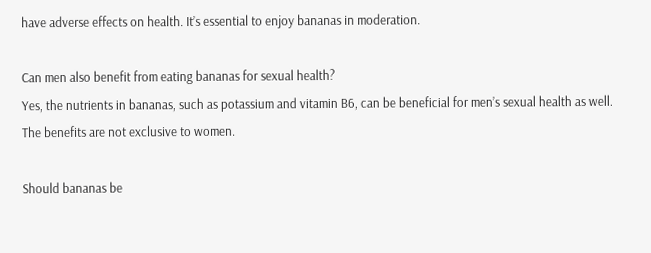have adverse effects on health. It’s essential to enjoy bananas in moderation.

Can men also benefit from eating bananas for sexual health?
Yes, the nutrients in bananas, such as potassium and vitamin B6, can be beneficial for men’s sexual health as well. The benefits are not exclusive to women.

Should bananas be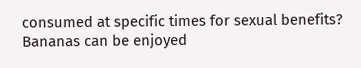consumed at specific times for sexual benefits?
Bananas can be enjoyed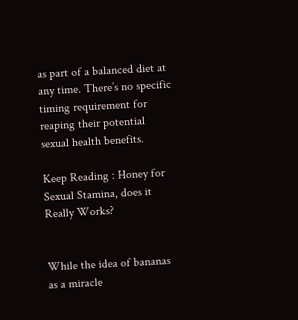as part of a balanced diet at any time. There’s no specific timing requirement for reaping their potential sexual health benefits.

Keep Reading : Honey for Sexual Stamina, does it Really Works?


While the idea of bananas as a miracle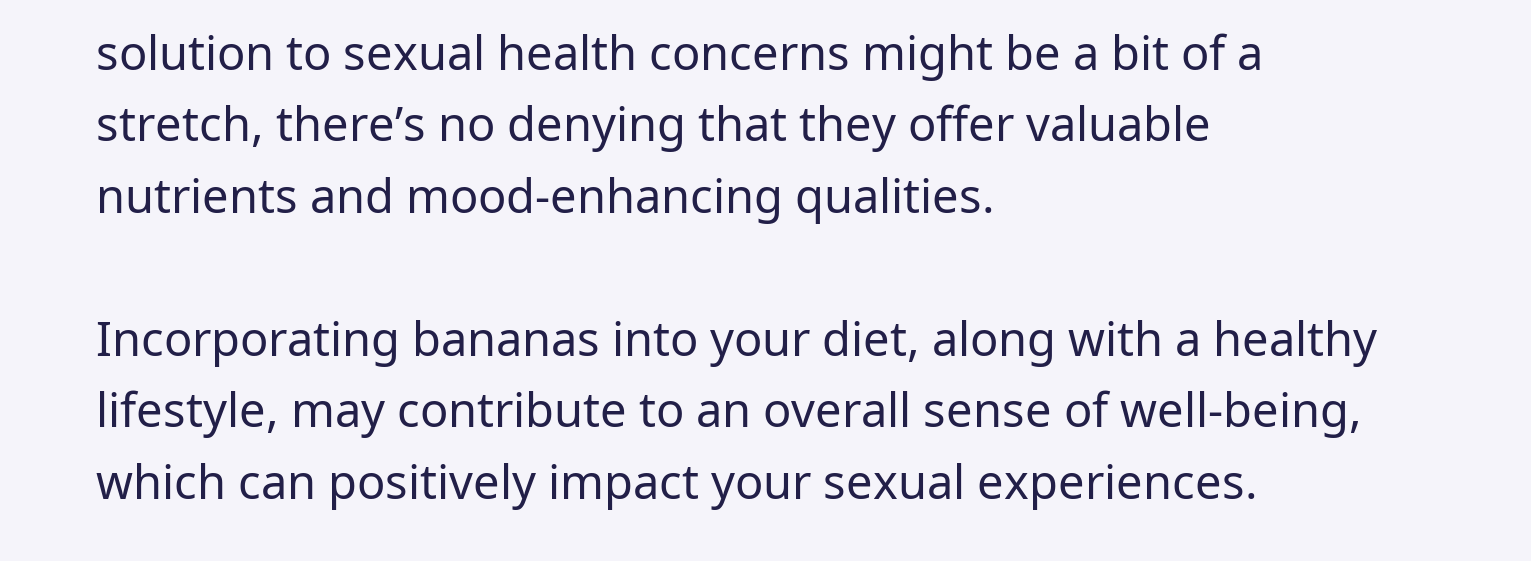solution to sexual health concerns might be a bit of a stretch, there’s no denying that they offer valuable nutrients and mood-enhancing qualities.

Incorporating bananas into your diet, along with a healthy lifestyle, may contribute to an overall sense of well-being, which can positively impact your sexual experiences.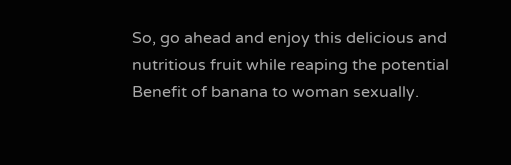So, go ahead and enjoy this delicious and nutritious fruit while reaping the potential Benefit of banana to woman sexually.